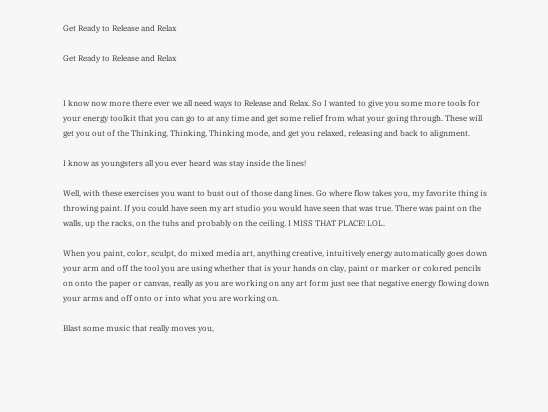Get Ready to Release and Relax

Get Ready to Release and Relax


I know now more there ever we all need ways to Release and Relax. So I wanted to give you some more tools for your energy toolkit that you can go to at any time and get some relief from what your going through. These will get you out of the Thinking, Thinking, Thinking mode, and get you relaxed, releasing and back to alignment.

I know as youngsters all you ever heard was stay inside the lines!

Well, with these exercises you want to bust out of those dang lines. Go where flow takes you, my favorite thing is throwing paint. If you could have seen my art studio you would have seen that was true. There was paint on the walls, up the racks, on the tubs and probably on the ceiling. I MISS THAT PLACE! LOL.

When you paint, color, sculpt, do mixed media art, anything creative, intuitively energy automatically goes down your arm and off the tool you are using whether that is your hands on clay, paint or marker or colored pencils on onto the paper or canvas, really as you are working on any art form just see that negative energy flowing down your arms and off onto or into what you are working on.

Blast some music that really moves you,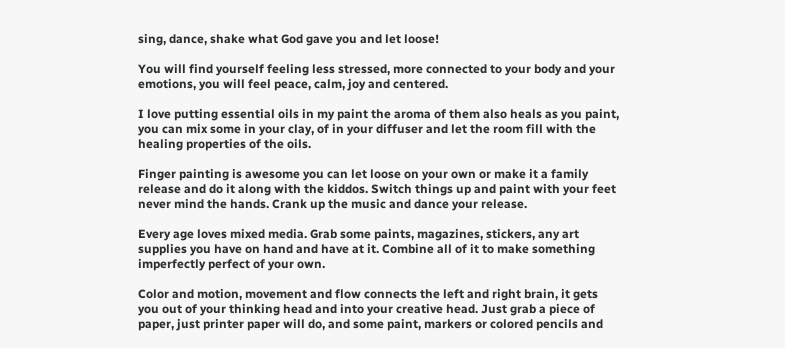sing, dance, shake what God gave you and let loose!

You will find yourself feeling less stressed, more connected to your body and your emotions, you will feel peace, calm, joy and centered.

I love putting essential oils in my paint the aroma of them also heals as you paint, you can mix some in your clay, of in your diffuser and let the room fill with the healing properties of the oils.

Finger painting is awesome you can let loose on your own or make it a family release and do it along with the kiddos. Switch things up and paint with your feet never mind the hands. Crank up the music and dance your release.

Every age loves mixed media. Grab some paints, magazines, stickers, any art supplies you have on hand and have at it. Combine all of it to make something imperfectly perfect of your own.

Color and motion, movement and flow connects the left and right brain, it gets you out of your thinking head and into your creative head. Just grab a piece of paper, just printer paper will do, and some paint, markers or colored pencils and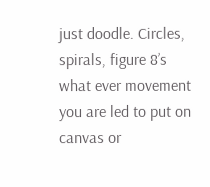just doodle. Circles, spirals, figure 8’s what ever movement you are led to put on canvas or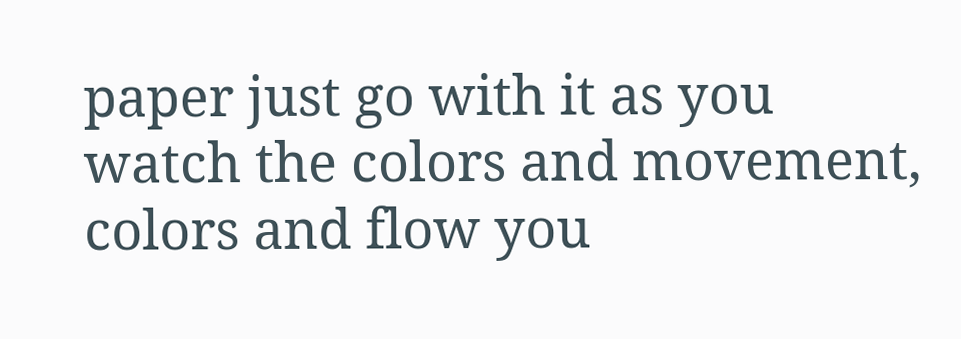paper just go with it as you watch the colors and movement, colors and flow you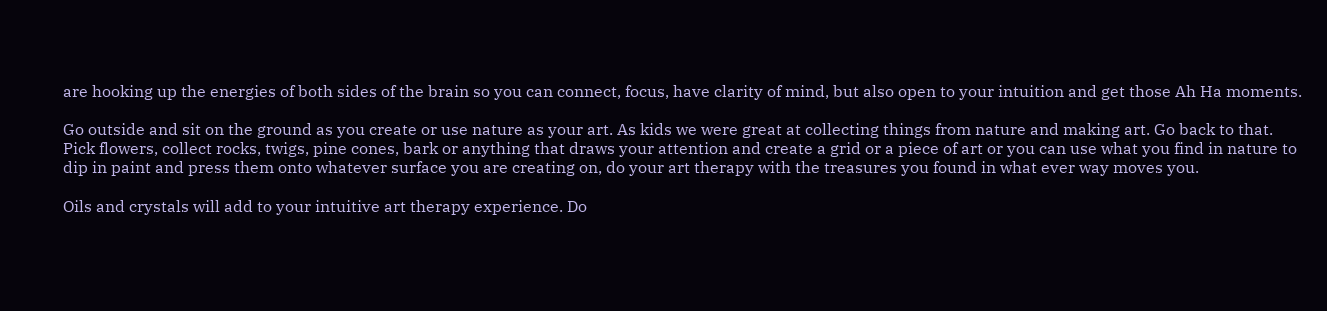are hooking up the energies of both sides of the brain so you can connect, focus, have clarity of mind, but also open to your intuition and get those Ah Ha moments.

Go outside and sit on the ground as you create or use nature as your art. As kids we were great at collecting things from nature and making art. Go back to that. Pick flowers, collect rocks, twigs, pine cones, bark or anything that draws your attention and create a grid or a piece of art or you can use what you find in nature to dip in paint and press them onto whatever surface you are creating on, do your art therapy with the treasures you found in what ever way moves you.

Oils and crystals will add to your intuitive art therapy experience. Do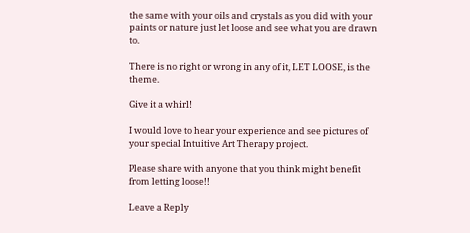the same with your oils and crystals as you did with your paints or nature just let loose and see what you are drawn to.

There is no right or wrong in any of it, LET LOOSE, is the theme.

Give it a whirl!

I would love to hear your experience and see pictures of your special Intuitive Art Therapy project.

Please share with anyone that you think might benefit from letting loose!!

Leave a Reply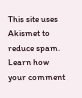This site uses Akismet to reduce spam. Learn how your comment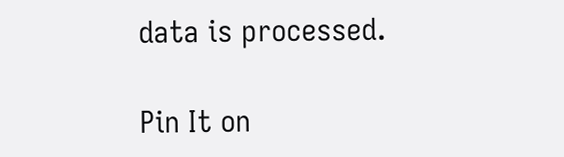data is processed.

Pin It on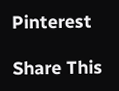Pinterest

Share This